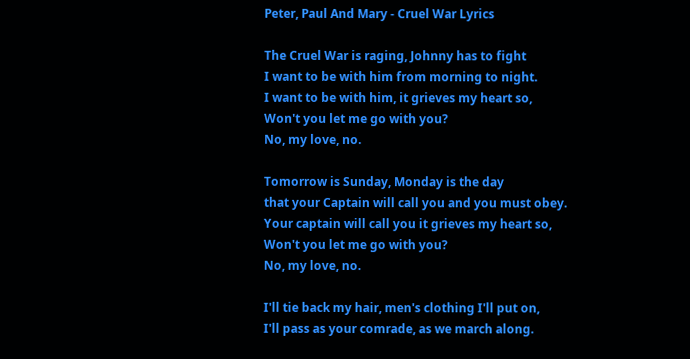Peter, Paul And Mary - Cruel War Lyrics

The Cruel War is raging, Johnny has to fight
I want to be with him from morning to night.
I want to be with him, it grieves my heart so,
Won't you let me go with you?
No, my love, no.

Tomorrow is Sunday, Monday is the day
that your Captain will call you and you must obey.
Your captain will call you it grieves my heart so,
Won't you let me go with you?
No, my love, no.

I'll tie back my hair, men's clothing I'll put on,
I'll pass as your comrade, as we march along.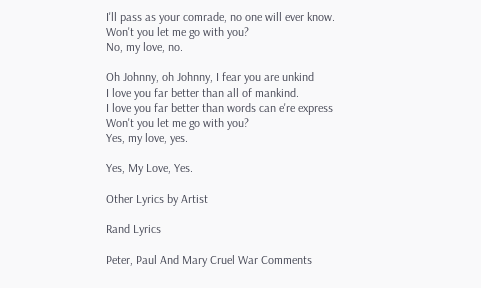I'll pass as your comrade, no one will ever know.
Won't you let me go with you?
No, my love, no.

Oh Johnny, oh Johnny, I fear you are unkind
I love you far better than all of mankind.
I love you far better than words can e're express
Won't you let me go with you?
Yes, my love, yes.

Yes, My Love, Yes.

Other Lyrics by Artist

Rand Lyrics

Peter, Paul And Mary Cruel War Comments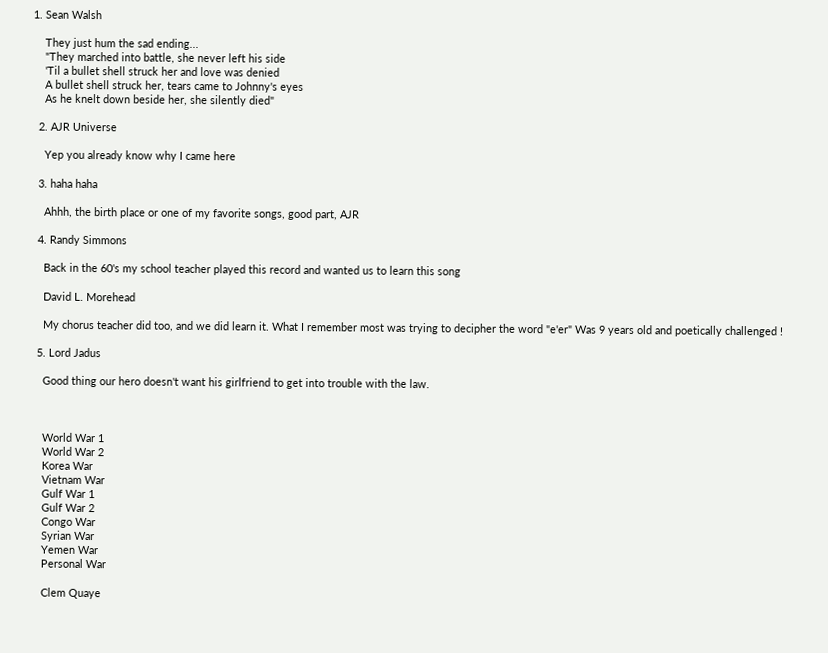1. Sean Walsh

    They just hum the sad ending...
    "They marched into battle, she never left his side
    'Til a bullet shell struck her and love was denied
    A bullet shell struck her, tears came to Johnny's eyes
    As he knelt down beside her, she silently died"

  2. AJR Universe

    Yep you already know why I came here

  3. haha haha

    Ahhh, the birth place or one of my favorite songs, good part, AJR

  4. Randy Simmons

    Back in the 60's my school teacher played this record and wanted us to learn this song

    David L. Morehead

    My chorus teacher did too, and we did learn it. What I remember most was trying to decipher the word "e'er" Was 9 years old and poetically challenged !

  5. Lord Jadus

    Good thing our hero doesn't want his girlfriend to get into trouble with the law.



    World War 1
    World War 2
    Korea War
    Vietnam War
    Gulf War 1
    Gulf War 2
    Congo War
    Syrian War
    Yemen War
    Personal War

    Clem Quaye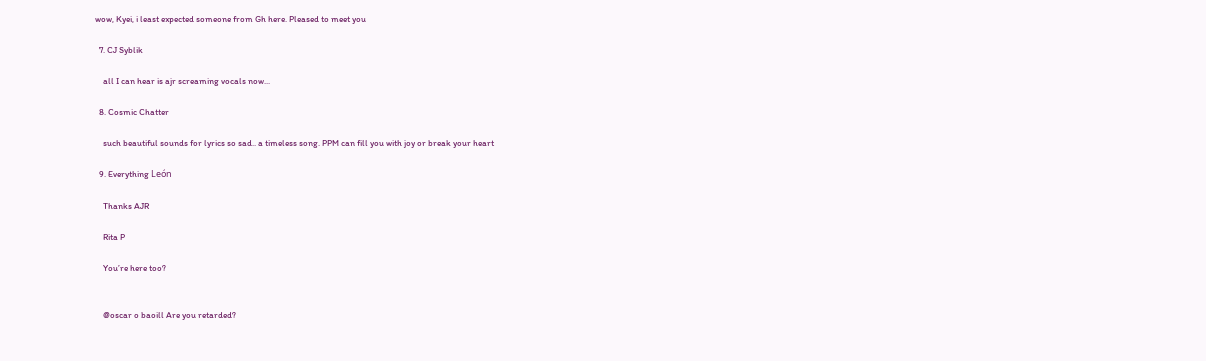wow, Kyei, i least expected someone from Gh here. Pleased to meet you

  7. CJ Syblik

    all I can hear is ajr screaming vocals now...

  8. Cosmic Chatter

    such beautiful sounds for lyrics so sad.. a timeless song. PPM can fill you with joy or break your heart

  9. Everything León

    Thanks AJR

    Rita P

    You’re here too?


    @oscar o baoill Are you retarded?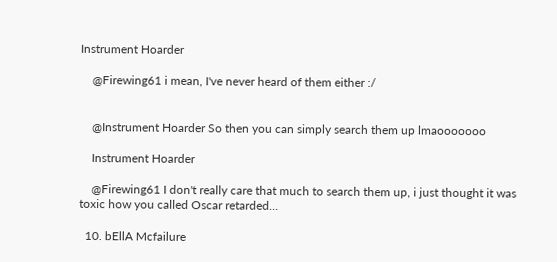Instrument Hoarder

    @Firewing61 i mean, I've never heard of them either :/


    @Instrument Hoarder So then you can simply search them up lmaooooooo

    Instrument Hoarder

    @Firewing61 I don't really care that much to search them up, i just thought it was toxic how you called Oscar retarded...

  10. bEllA Mcfailure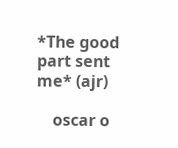*The good part sent me* (ajr)

    oscar o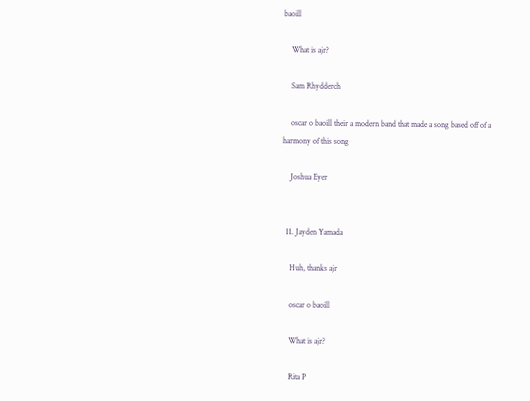baoill

    What is ajr?

    Sam Rhydderch

    oscar o baoill their a modern band that made a song based off of a harmony of this song

    Joshua Eyer


  11. Jayden Yamada

    Huh, thanks ajr

    oscar o baoill

    What is ajr?

    Rita P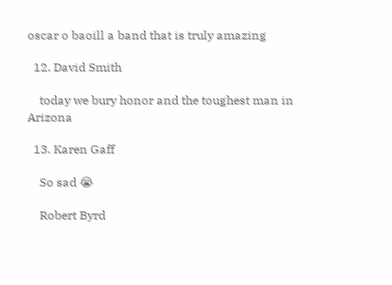oscar o baoill a band that is truly amazing

  12. David Smith

    today we bury honor and the toughest man in Arizona

  13. Karen Gaff

    So sad 😭

    Robert Byrd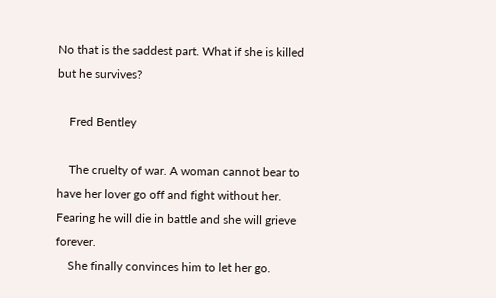No that is the saddest part. What if she is killed but he survives?

    Fred Bentley

    The cruelty of war. A woman cannot bear to have her lover go off and fight without her. Fearing he will die in battle and she will grieve forever.
    She finally convinces him to let her go.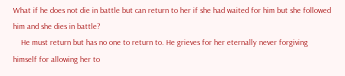What if he does not die in battle but can return to her if she had waited for him but she followed him and she dies in battle?
    He must return but has no one to return to. He grieves for her eternally never forgiving himself for allowing her to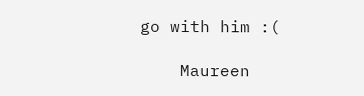go with him :(

    Maureen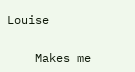Louise

    Makes me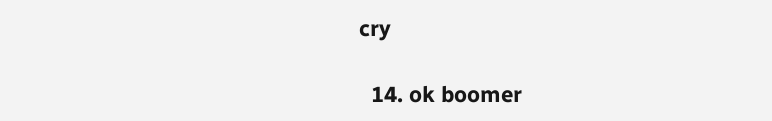cry

  14. ok boomer